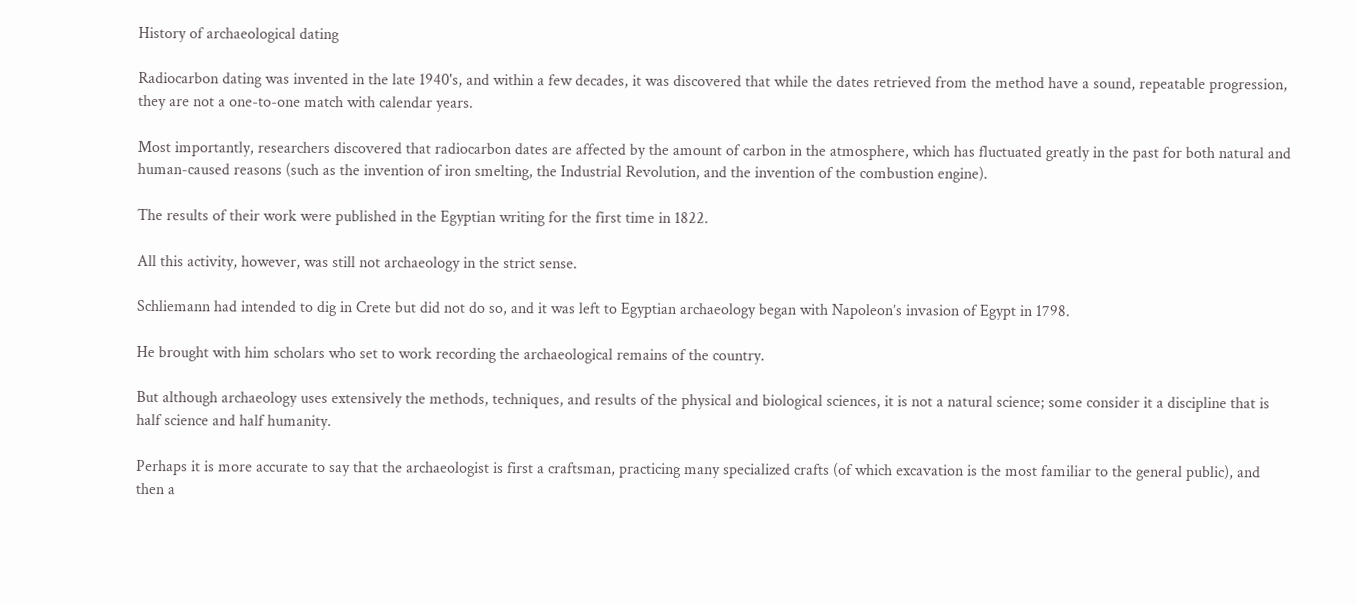History of archaeological dating

Radiocarbon dating was invented in the late 1940's, and within a few decades, it was discovered that while the dates retrieved from the method have a sound, repeatable progression, they are not a one-to-one match with calendar years.

Most importantly, researchers discovered that radiocarbon dates are affected by the amount of carbon in the atmosphere, which has fluctuated greatly in the past for both natural and human-caused reasons (such as the invention of iron smelting, the Industrial Revolution, and the invention of the combustion engine).

The results of their work were published in the Egyptian writing for the first time in 1822.

All this activity, however, was still not archaeology in the strict sense.

Schliemann had intended to dig in Crete but did not do so, and it was left to Egyptian archaeology began with Napoleon’s invasion of Egypt in 1798.

He brought with him scholars who set to work recording the archaeological remains of the country.

But although archaeology uses extensively the methods, techniques, and results of the physical and biological sciences, it is not a natural science; some consider it a discipline that is half science and half humanity.

Perhaps it is more accurate to say that the archaeologist is first a craftsman, practicing many specialized crafts (of which excavation is the most familiar to the general public), and then a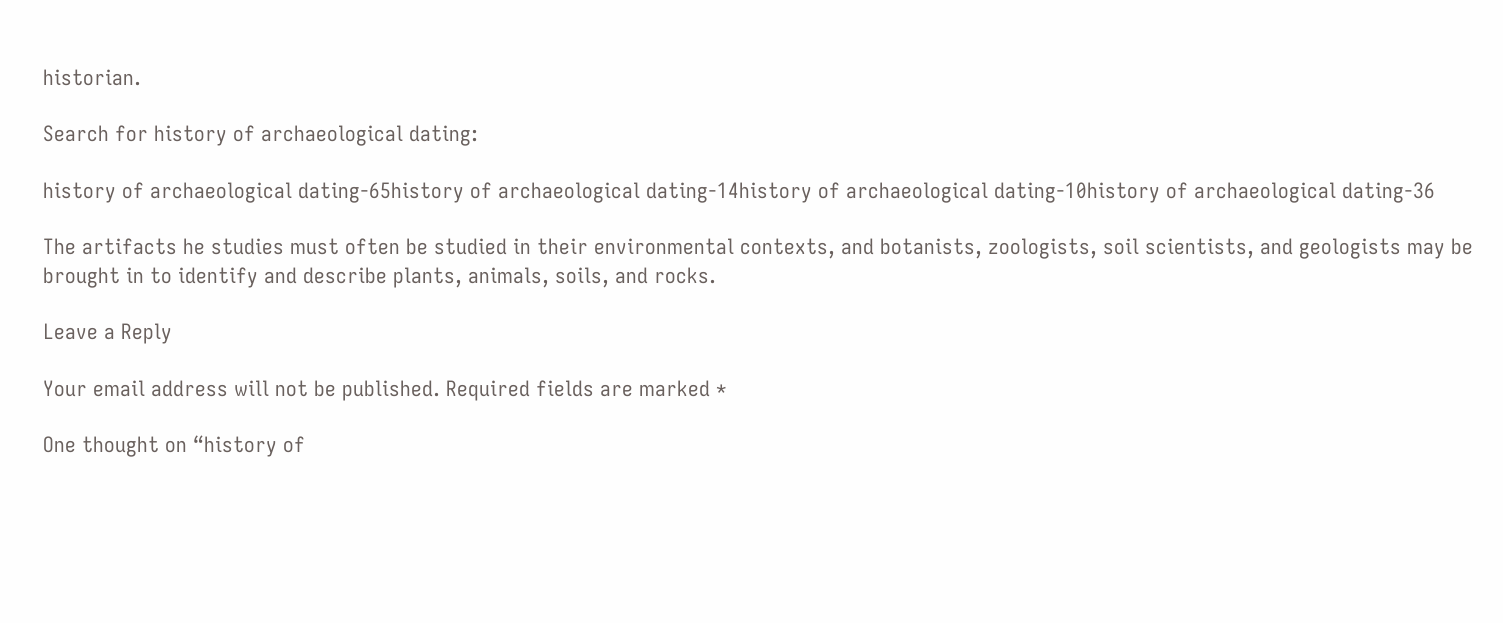historian.

Search for history of archaeological dating:

history of archaeological dating-65history of archaeological dating-14history of archaeological dating-10history of archaeological dating-36

The artifacts he studies must often be studied in their environmental contexts, and botanists, zoologists, soil scientists, and geologists may be brought in to identify and describe plants, animals, soils, and rocks.

Leave a Reply

Your email address will not be published. Required fields are marked *

One thought on “history of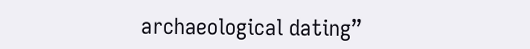archaeological dating”